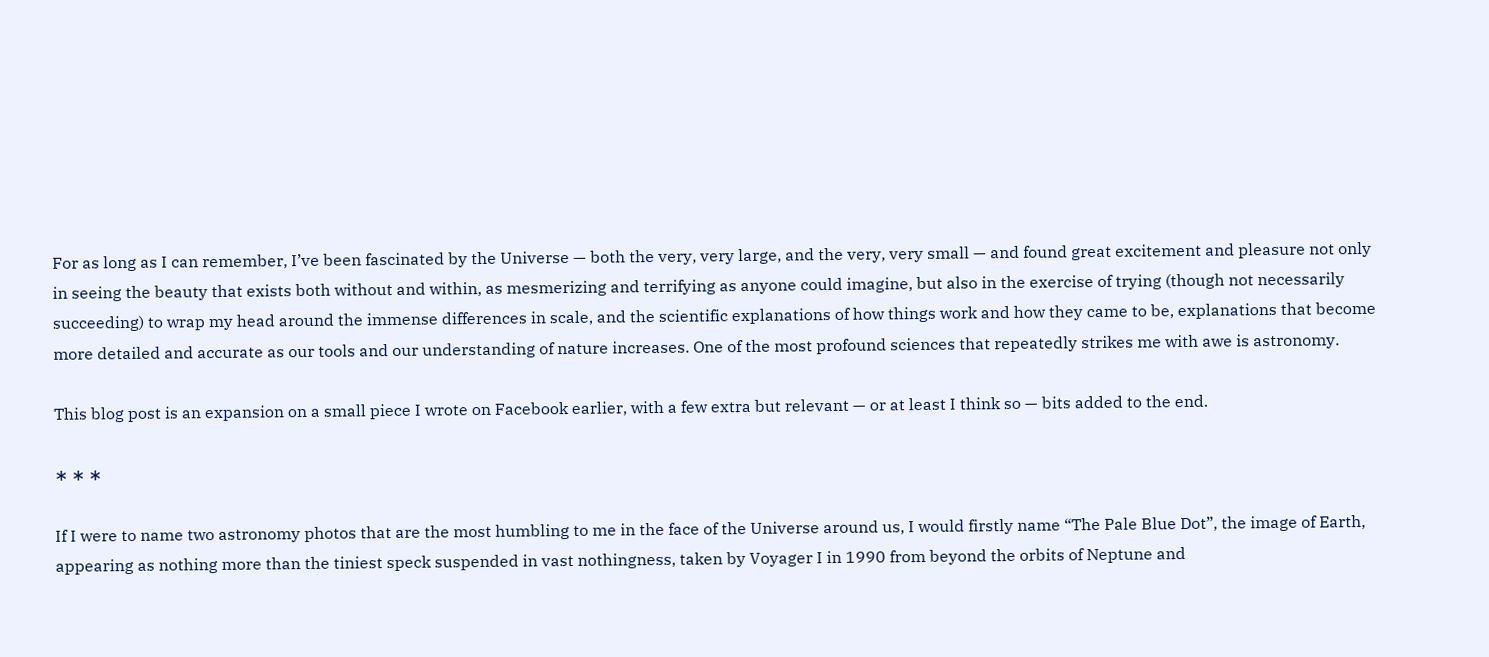For as long as I can remember, I’ve been fascinated by the Universe — both the very, very large, and the very, very small — and found great excitement and pleasure not only in seeing the beauty that exists both without and within, as mesmerizing and terrifying as anyone could imagine, but also in the exercise of trying (though not necessarily succeeding) to wrap my head around the immense differences in scale, and the scientific explanations of how things work and how they came to be, explanations that become more detailed and accurate as our tools and our understanding of nature increases. One of the most profound sciences that repeatedly strikes me with awe is astronomy.

This blog post is an expansion on a small piece I wrote on Facebook earlier, with a few extra but relevant — or at least I think so — bits added to the end.

∗ ∗ ∗

If I were to name two astronomy photos that are the most humbling to me in the face of the Universe around us, I would firstly name “The Pale Blue Dot”, the image of Earth, appearing as nothing more than the tiniest speck suspended in vast nothingness, taken by Voyager I in 1990 from beyond the orbits of Neptune and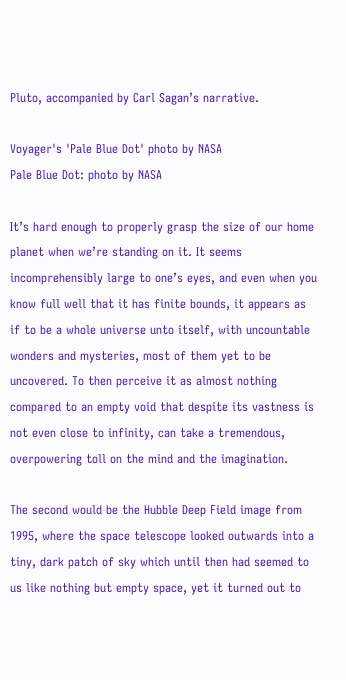Pluto, accompanied by Carl Sagan’s narrative.

Voyager's 'Pale Blue Dot' photo by NASA
Pale Blue Dot: photo by NASA

It’s hard enough to properly grasp the size of our home planet when we’re standing on it. It seems incomprehensibly large to one’s eyes, and even when you know full well that it has finite bounds, it appears as if to be a whole universe unto itself, with uncountable wonders and mysteries, most of them yet to be uncovered. To then perceive it as almost nothing compared to an empty void that despite its vastness is not even close to infinity, can take a tremendous, overpowering toll on the mind and the imagination.

The second would be the Hubble Deep Field image from 1995, where the space telescope looked outwards into a tiny, dark patch of sky which until then had seemed to us like nothing but empty space, yet it turned out to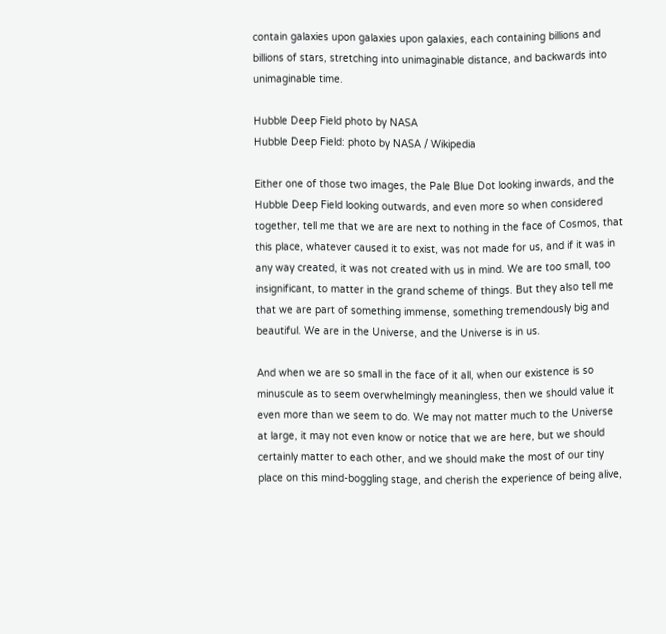contain galaxies upon galaxies upon galaxies, each containing billions and billions of stars, stretching into unimaginable distance, and backwards into unimaginable time.

Hubble Deep Field photo by NASA
Hubble Deep Field: photo by NASA / Wikipedia

Either one of those two images, the Pale Blue Dot looking inwards, and the Hubble Deep Field looking outwards, and even more so when considered together, tell me that we are are next to nothing in the face of Cosmos, that this place, whatever caused it to exist, was not made for us, and if it was in any way created, it was not created with us in mind. We are too small, too insignificant, to matter in the grand scheme of things. But they also tell me that we are part of something immense, something tremendously big and beautiful. We are in the Universe, and the Universe is in us.

And when we are so small in the face of it all, when our existence is so minuscule as to seem overwhelmingly meaningless, then we should value it even more than we seem to do. We may not matter much to the Universe at large, it may not even know or notice that we are here, but we should certainly matter to each other, and we should make the most of our tiny place on this mind-boggling stage, and cherish the experience of being alive,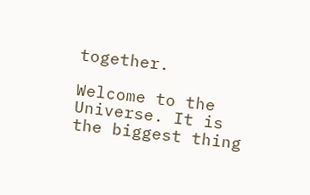together.

Welcome to the Universe. It is the biggest thing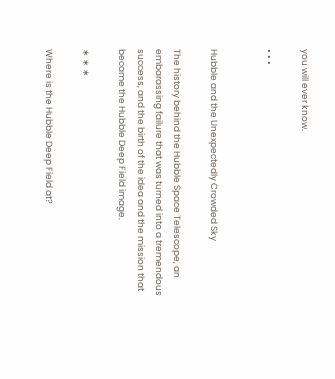you will ever know.

• • •


Hubble and the Unexpectedly Crowded Sky

The history behind the Hubble Space Telescope, an embarassing failure that was turned into a tremendous success, and the birth of the idea and the mission that became the Hubble Deep Field image.

∗ ∗ ∗

Where is the Hubble Deep Field at?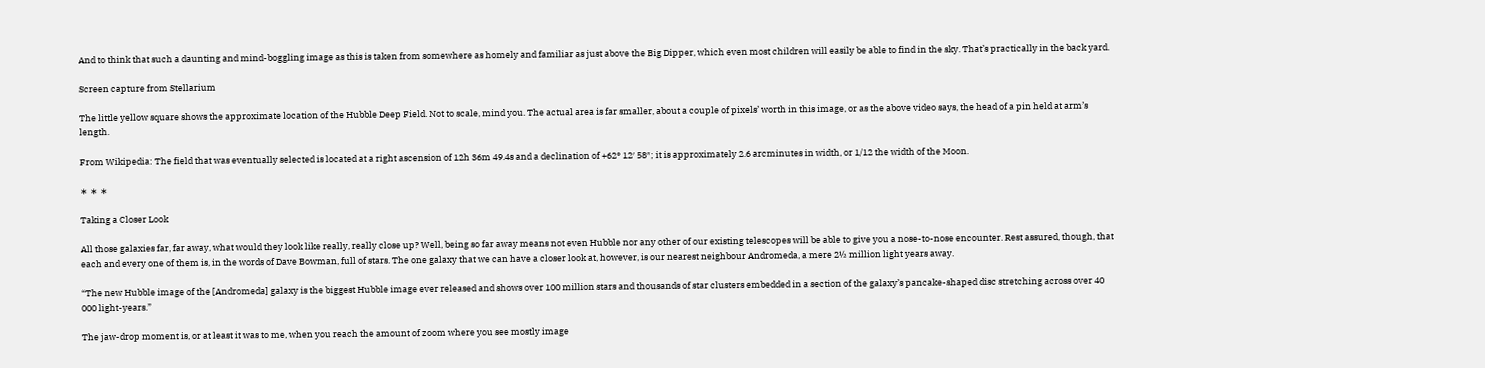And to think that such a daunting and mind-boggling image as this is taken from somewhere as homely and familiar as just above the Big Dipper, which even most children will easily be able to find in the sky. That’s practically in the back yard.

Screen capture from Stellarium

The little yellow square shows the approximate location of the Hubble Deep Field. Not to scale, mind you. The actual area is far smaller, about a couple of pixels’ worth in this image, or as the above video says, the head of a pin held at arm’s length.

From Wikipedia: The field that was eventually selected is located at a right ascension of 12h 36m 49.4s and a declination of +62° 12′ 58″; it is approximately 2.6 arcminutes in width, or 1/12 the width of the Moon.

∗ ∗ ∗

Taking a Closer Look

All those galaxies far, far away, what would they look like really, really close up? Well, being so far away means not even Hubble nor any other of our existing telescopes will be able to give you a nose-to-nose encounter. Rest assured, though, that each and every one of them is, in the words of Dave Bowman, full of stars. The one galaxy that we can have a closer look at, however, is our nearest neighbour Andromeda, a mere 2½ million light years away.

“The new Hubble image of the [Andromeda] galaxy is the biggest Hubble image ever released and shows over 100 million stars and thousands of star clusters embedded in a section of the galaxy’s pancake-shaped disc stretching across over 40 000 light-years.”

The jaw-drop moment is, or at least it was to me, when you reach the amount of zoom where you see mostly image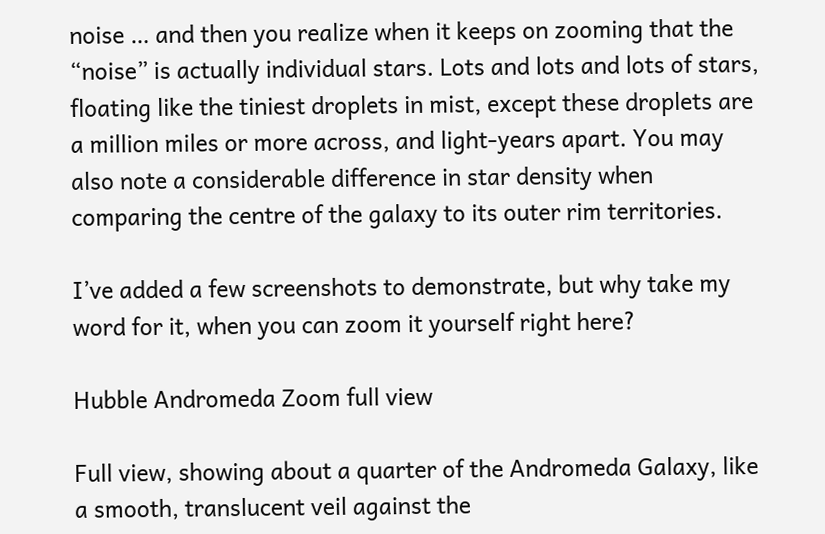noise … and then you realize when it keeps on zooming that the “noise” is actually individual stars. Lots and lots and lots of stars, floating like the tiniest droplets in mist, except these droplets are a million miles or more across, and light-years apart. You may also note a considerable difference in star density when comparing the centre of the galaxy to its outer rim territories.

I’ve added a few screenshots to demonstrate, but why take my word for it, when you can zoom it yourself right here?

Hubble Andromeda Zoom full view

Full view, showing about a quarter of the Andromeda Galaxy, like a smooth, translucent veil against the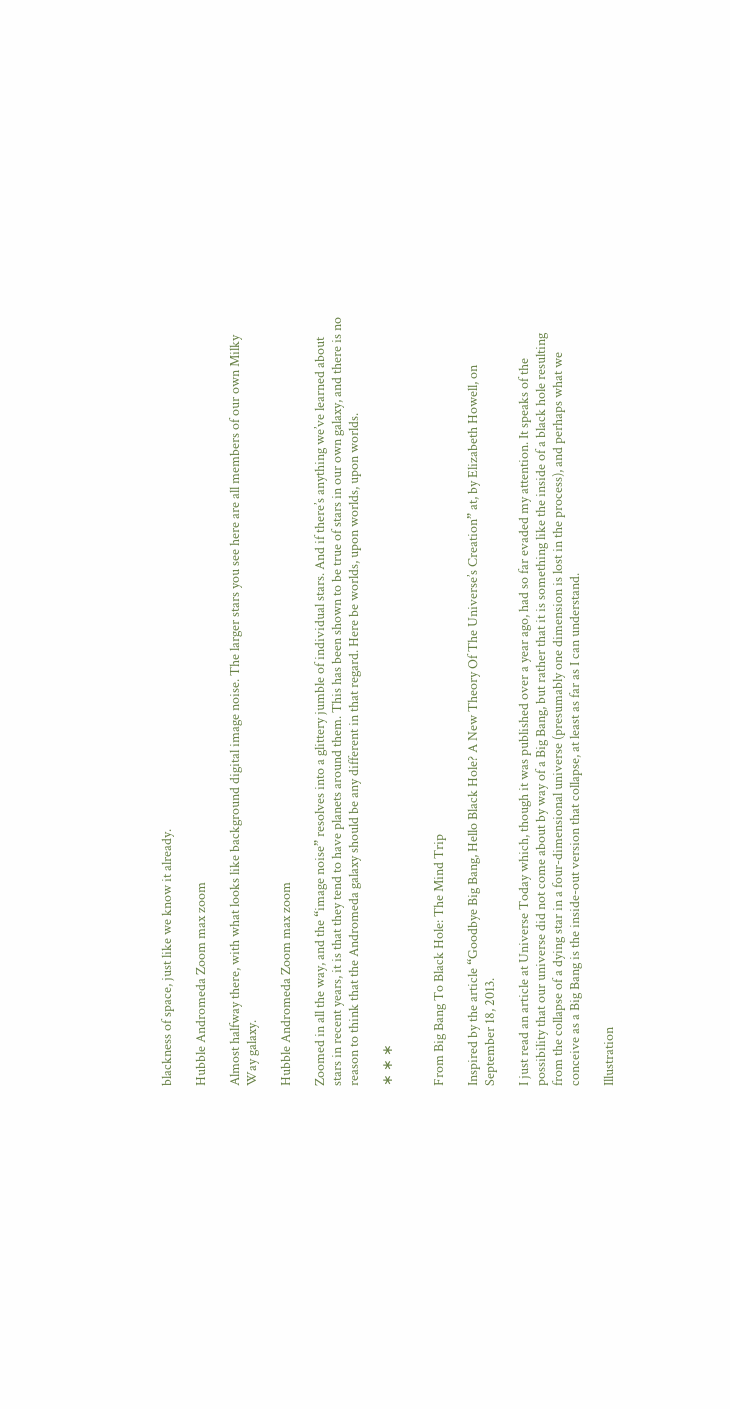blackness of space, just like we know it already.

Hubble Andromeda Zoom max zoom

Almost halfway there, with what looks like background digital image noise. The larger stars you see here are all members of our own Milky Way galaxy.

Hubble Andromeda Zoom max zoom

Zoomed in all the way, and the “image noise” resolves into a glittery jumble of individual stars. And if there’s anything we’ve learned about stars in recent years, it is that they tend to have planets around them. This has been shown to be true of stars in our own galaxy, and there is no reason to think that the Andromeda galaxy should be any different in that regard. Here be worlds, upon worlds, upon worlds.

∗ ∗ ∗


From Big Bang To Black Hole: The Mind Trip

Inspired by the article “Goodbye Big Bang, Hello Black Hole? A New Theory Of The Universe’s Creation” at, by Elizabeth Howell, on September 18, 2013.

I just read an article at Universe Today which, though it was published over a year ago, had so far evaded my attention. It speaks of the possibility that our universe did not come about by way of a Big Bang, but rather that it is something like the inside of a black hole resulting from the collapse of a dying star in a four-dimensional universe (presumably one dimension is lost in the process), and perhaps what we conceive as a Big Bang is the inside-out version that collapse, at least as far as I can understand.

Illustration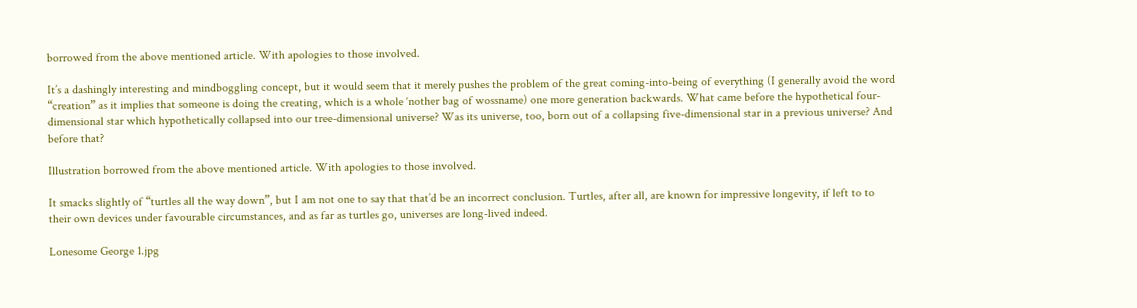borrowed from the above mentioned article. With apologies to those involved.

It’s a dashingly interesting and mindboggling concept, but it would seem that it merely pushes the problem of the great coming-into-being of everything (I generally avoid the word “creation” as it implies that someone is doing the creating, which is a whole ‘nother bag of wossname) one more generation backwards. What came before the hypothetical four-dimensional star which hypothetically collapsed into our tree-dimensional universe? Was its universe, too, born out of a collapsing five-dimensional star in a previous universe? And before that?

Illustration borrowed from the above mentioned article. With apologies to those involved.

It smacks slightly of “turtles all the way down”, but I am not one to say that that’d be an incorrect conclusion. Turtles, after all, are known for impressive longevity, if left to to their own devices under favourable circumstances, and as far as turtles go, universes are long-lived indeed.

Lonesome George 1.jpg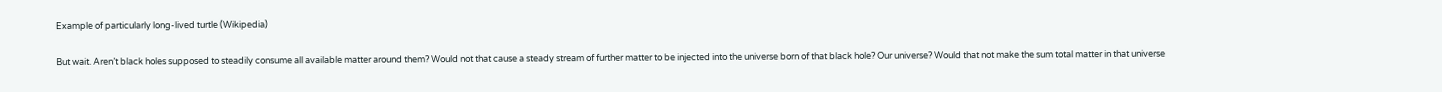Example of particularly long-lived turtle (Wikipedia)

But wait. Aren’t black holes supposed to steadily consume all available matter around them? Would not that cause a steady stream of further matter to be injected into the universe born of that black hole? Our universe? Would that not make the sum total matter in that universe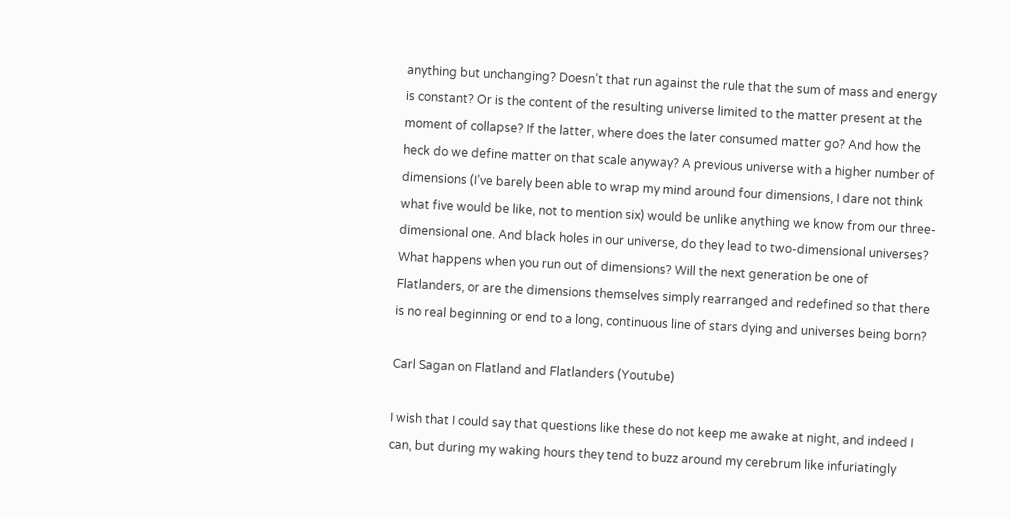anything but unchanging? Doesn’t that run against the rule that the sum of mass and energy is constant? Or is the content of the resulting universe limited to the matter present at the moment of collapse? If the latter, where does the later consumed matter go? And how the heck do we define matter on that scale anyway? A previous universe with a higher number of dimensions (I’ve barely been able to wrap my mind around four dimensions, I dare not think what five would be like, not to mention six) would be unlike anything we know from our three-dimensional one. And black holes in our universe, do they lead to two-dimensional universes? What happens when you run out of dimensions? Will the next generation be one of Flatlanders, or are the dimensions themselves simply rearranged and redefined so that there is no real beginning or end to a long, continuous line of stars dying and universes being born?

Carl Sagan on Flatland and Flatlanders (Youtube)

I wish that I could say that questions like these do not keep me awake at night, and indeed I can, but during my waking hours they tend to buzz around my cerebrum like infuriatingly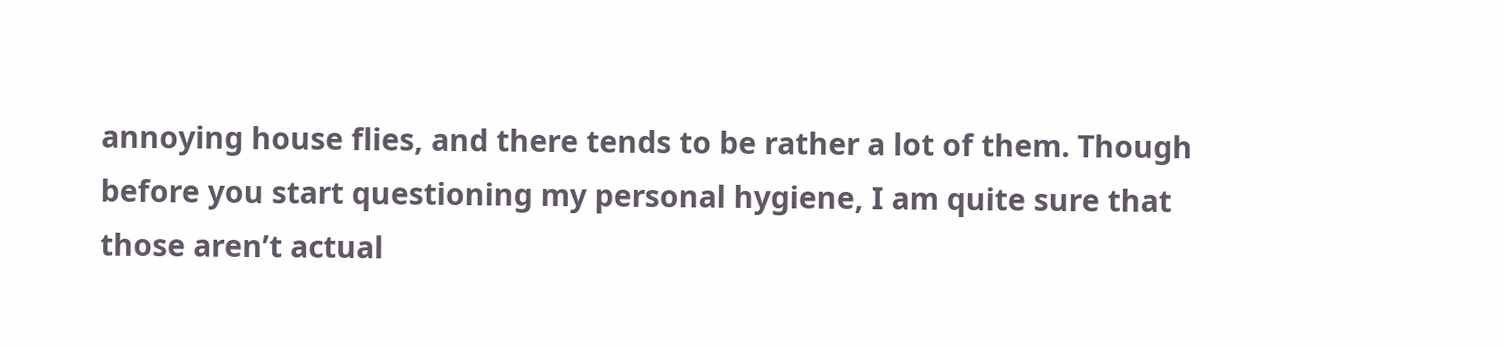annoying house flies, and there tends to be rather a lot of them. Though before you start questioning my personal hygiene, I am quite sure that those aren’t actual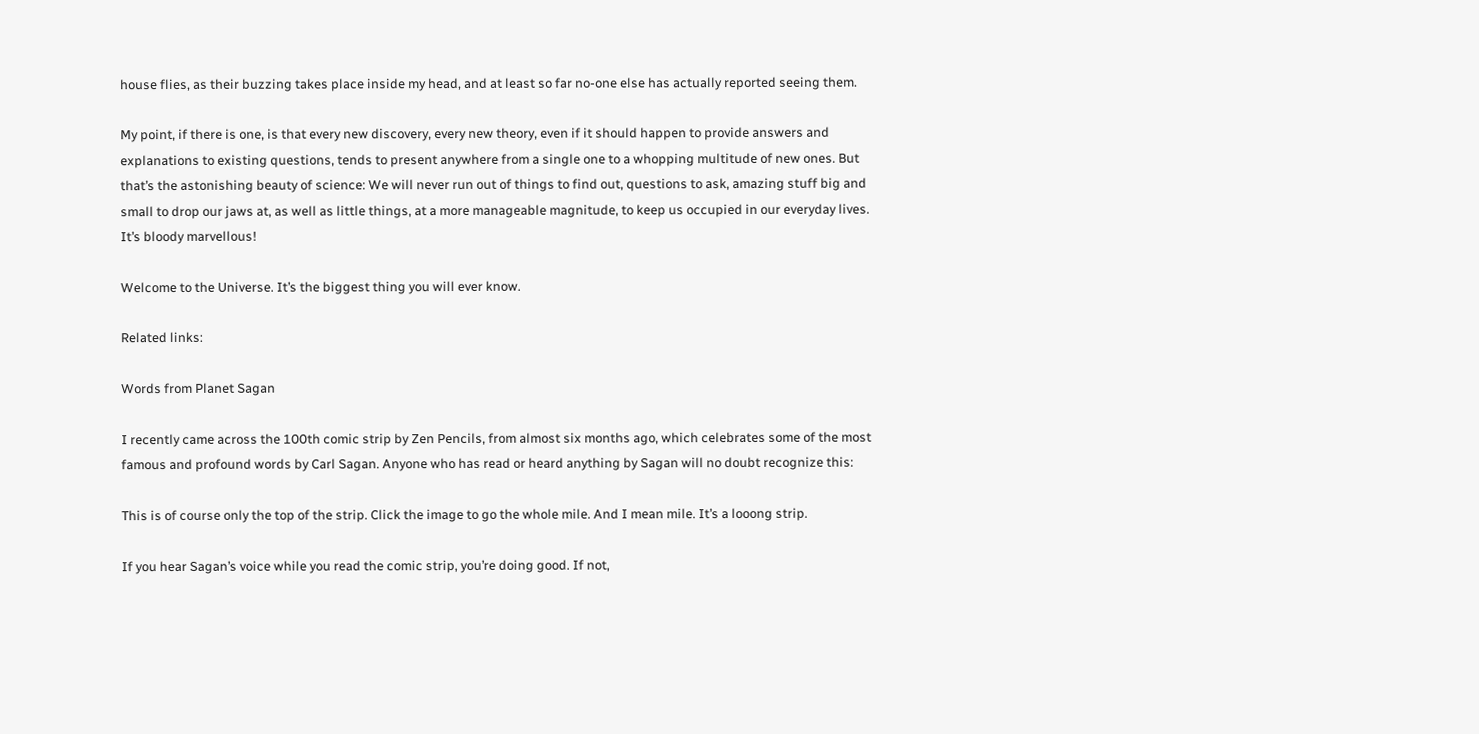house flies, as their buzzing takes place inside my head, and at least so far no-one else has actually reported seeing them.

My point, if there is one, is that every new discovery, every new theory, even if it should happen to provide answers and explanations to existing questions, tends to present anywhere from a single one to a whopping multitude of new ones. But that’s the astonishing beauty of science: We will never run out of things to find out, questions to ask, amazing stuff big and small to drop our jaws at, as well as little things, at a more manageable magnitude, to keep us occupied in our everyday lives. It’s bloody marvellous!

Welcome to the Universe. It’s the biggest thing you will ever know.

Related links:

Words from Planet Sagan

I recently came across the 100th comic strip by Zen Pencils, from almost six months ago, which celebrates some of the most famous and profound words by Carl Sagan. Anyone who has read or heard anything by Sagan will no doubt recognize this:

This is of course only the top of the strip. Click the image to go the whole mile. And I mean mile. It’s a looong strip.

If you hear Sagan’s voice while you read the comic strip, you’re doing good. If not,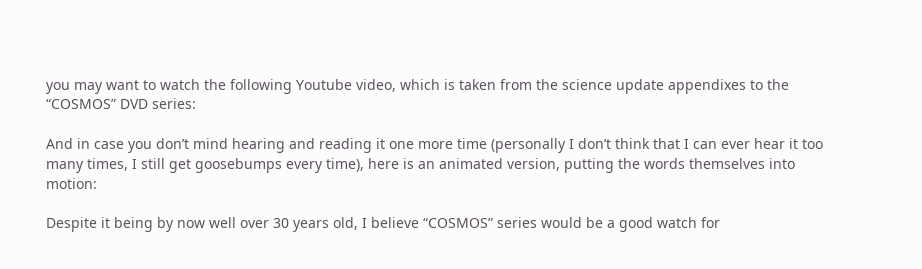you may want to watch the following Youtube video, which is taken from the science update appendixes to the “COSMOS” DVD series:

And in case you don’t mind hearing and reading it one more time (personally I don’t think that I can ever hear it too many times, I still get goosebumps every time), here is an animated version, putting the words themselves into motion:

Despite it being by now well over 30 years old, I believe “COSMOS” series would be a good watch for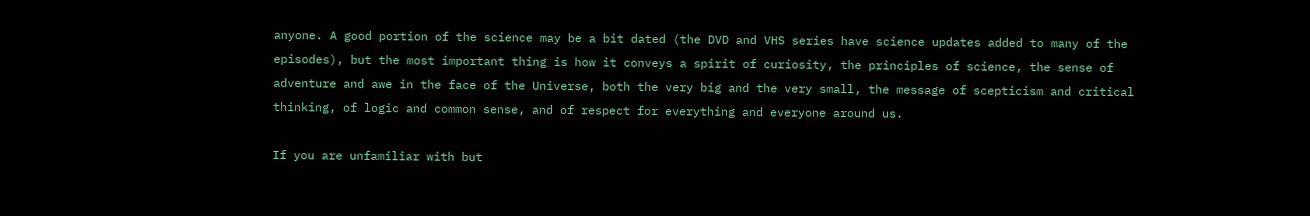anyone. A good portion of the science may be a bit dated (the DVD and VHS series have science updates added to many of the episodes), but the most important thing is how it conveys a spirit of curiosity, the principles of science, the sense of adventure and awe in the face of the Universe, both the very big and the very small, the message of scepticism and critical thinking, of logic and common sense, and of respect for everything and everyone around us.

If you are unfamiliar with but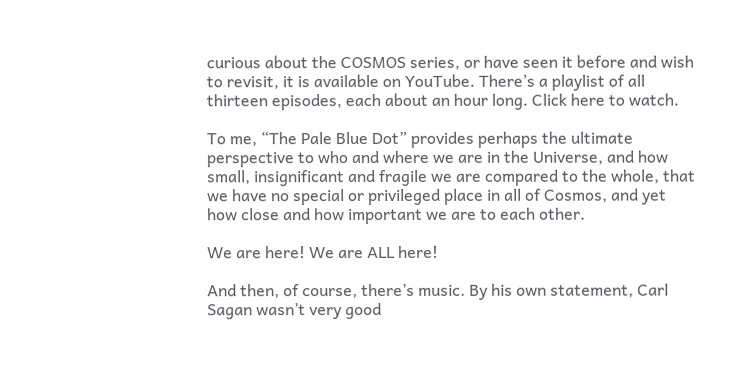curious about the COSMOS series, or have seen it before and wish to revisit, it is available on YouTube. There’s a playlist of all thirteen episodes, each about an hour long. Click here to watch.

To me, “The Pale Blue Dot” provides perhaps the ultimate perspective to who and where we are in the Universe, and how small, insignificant and fragile we are compared to the whole, that we have no special or privileged place in all of Cosmos, and yet how close and how important we are to each other.

We are here! We are ALL here!

And then, of course, there’s music. By his own statement, Carl Sagan wasn’t very good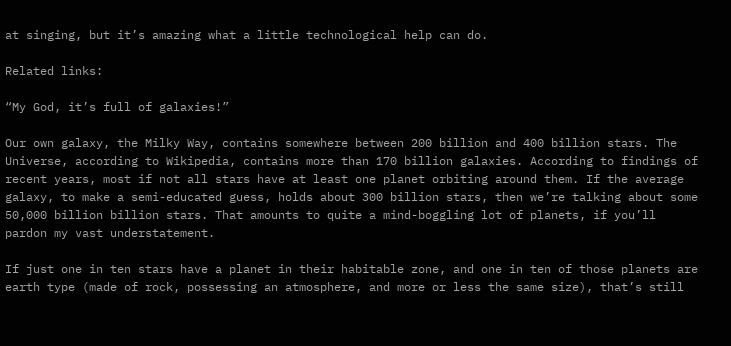at singing, but it’s amazing what a little technological help can do.

Related links:

“My God, it’s full of galaxies!”

Our own galaxy, the Milky Way, contains somewhere between 200 billion and 400 billion stars. The Universe, according to Wikipedia, contains more than 170 billion galaxies. According to findings of recent years, most if not all stars have at least one planet orbiting around them. If the average galaxy, to make a semi-educated guess, holds about 300 billion stars, then we’re talking about some 50,000 billion billion stars. That amounts to quite a mind-boggling lot of planets, if you’ll pardon my vast understatement.

If just one in ten stars have a planet in their habitable zone, and one in ten of those planets are earth type (made of rock, possessing an atmosphere, and more or less the same size), that’s still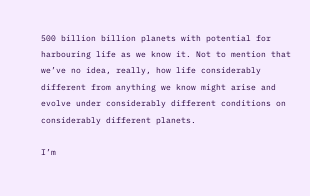500 billion billion planets with potential for harbouring life as we know it. Not to mention that we’ve no idea, really, how life considerably different from anything we know might arise and evolve under considerably different conditions on considerably different planets.

I’m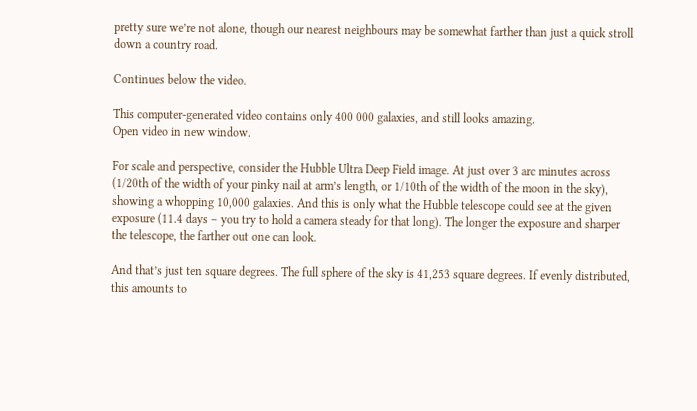pretty sure we’re not alone, though our nearest neighbours may be somewhat farther than just a quick stroll down a country road.

Continues below the video.

This computer-generated video contains only 400 000 galaxies, and still looks amazing.
Open video in new window.

For scale and perspective, consider the Hubble Ultra Deep Field image. At just over 3 arc minutes across (1/20th of the width of your pinky nail at arm’s length, or 1/10th of the width of the moon in the sky), showing a whopping 10,000 galaxies. And this is only what the Hubble telescope could see at the given exposure (11.4 days – you try to hold a camera steady for that long). The longer the exposure and sharper the telescope, the farther out one can look.

And that’s just ten square degrees. The full sphere of the sky is 41,253 square degrees. If evenly distributed, this amounts to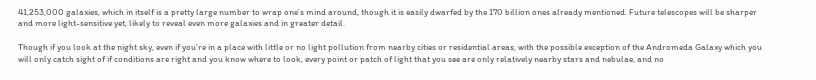41,253,000 galaxies, which in itself is a pretty large number to wrap one’s mind around, though it is easily dwarfed by the 170 billion ones already mentioned. Future telescopes will be sharper and more light-sensitive yet, likely to reveal even more galaxies and in greater detail.

Though if you look at the night sky, even if you’re in a place with little or no light pollution from nearby cities or residential areas, with the possible exception of the Andromeda Galaxy which you will only catch sight of if conditions are right and you know where to look, every point or patch of light that you see are only relatively nearby stars and nebulae, and no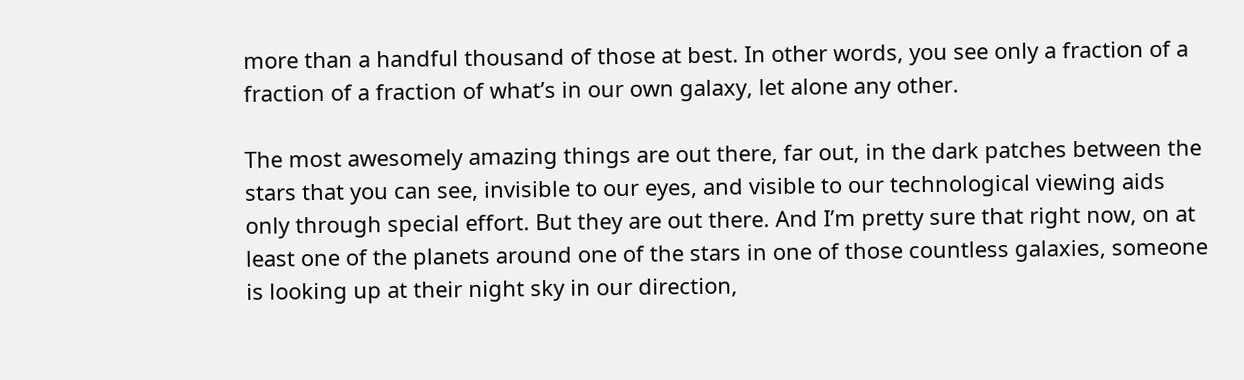more than a handful thousand of those at best. In other words, you see only a fraction of a fraction of a fraction of what’s in our own galaxy, let alone any other.

The most awesomely amazing things are out there, far out, in the dark patches between the stars that you can see, invisible to our eyes, and visible to our technological viewing aids only through special effort. But they are out there. And I’m pretty sure that right now, on at least one of the planets around one of the stars in one of those countless galaxies, someone is looking up at their night sky in our direction,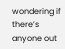wondering if there’s anyone out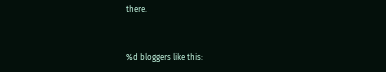there.


%d bloggers like this: